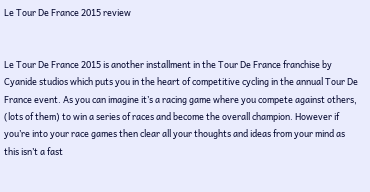Le Tour De France 2015 review


Le Tour De France 2015 is another installment in the Tour De France franchise by Cyanide studios which puts you in the heart of competitive cycling in the annual Tour De France event. As you can imagine it’s a racing game where you compete against others, (lots of them) to win a series of races and become the overall champion. However if you’re into your race games then clear all your thoughts and ideas from your mind as this isn’t a fast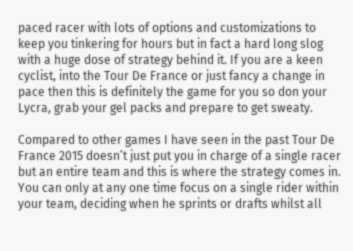paced racer with lots of options and customizations to keep you tinkering for hours but in fact a hard long slog with a huge dose of strategy behind it. If you are a keen cyclist, into the Tour De France or just fancy a change in pace then this is definitely the game for you so don your Lycra, grab your gel packs and prepare to get sweaty.

Compared to other games I have seen in the past Tour De France 2015 doesn’t just put you in charge of a single racer but an entire team and this is where the strategy comes in. You can only at any one time focus on a single rider within your team, deciding when he sprints or drafts whilst all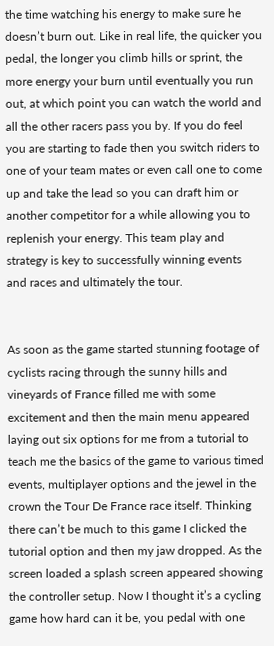the time watching his energy to make sure he doesn’t burn out. Like in real life, the quicker you pedal, the longer you climb hills or sprint, the more energy your burn until eventually you run out, at which point you can watch the world and all the other racers pass you by. If you do feel you are starting to fade then you switch riders to one of your team mates or even call one to come up and take the lead so you can draft him or another competitor for a while allowing you to replenish your energy. This team play and strategy is key to successfully winning events and races and ultimately the tour.


As soon as the game started stunning footage of cyclists racing through the sunny hills and vineyards of France filled me with some excitement and then the main menu appeared laying out six options for me from a tutorial to teach me the basics of the game to various timed events, multiplayer options and the jewel in the crown the Tour De France race itself. Thinking there can’t be much to this game I clicked the tutorial option and then my jaw dropped. As the screen loaded a splash screen appeared showing the controller setup. Now I thought it’s a cycling game how hard can it be, you pedal with one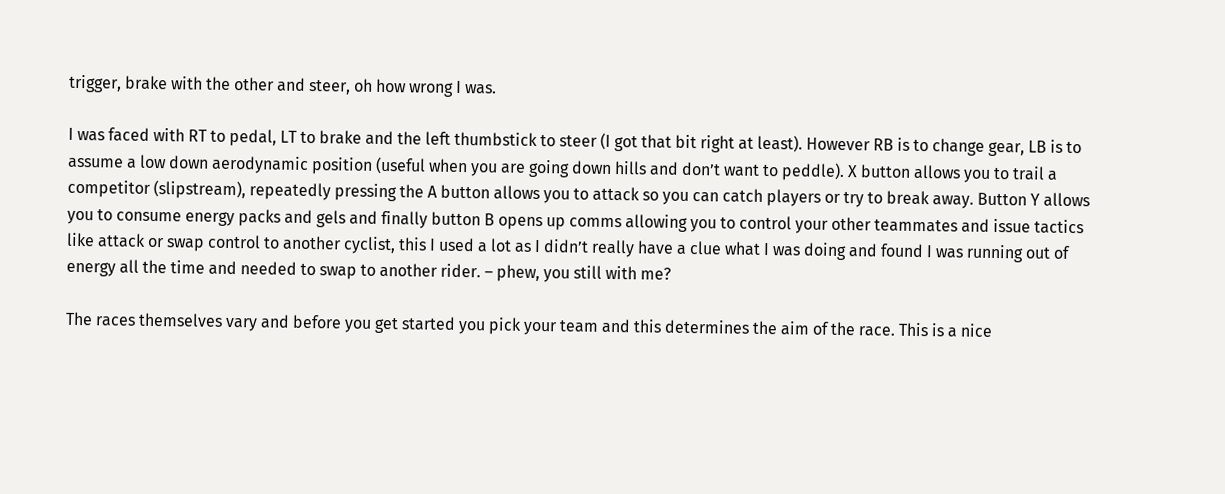trigger, brake with the other and steer, oh how wrong I was.

I was faced with RT to pedal, LT to brake and the left thumbstick to steer (I got that bit right at least). However RB is to change gear, LB is to assume a low down aerodynamic position (useful when you are going down hills and don’t want to peddle). X button allows you to trail a competitor (slipstream), repeatedly pressing the A button allows you to attack so you can catch players or try to break away. Button Y allows you to consume energy packs and gels and finally button B opens up comms allowing you to control your other teammates and issue tactics like attack or swap control to another cyclist, this I used a lot as I didn’t really have a clue what I was doing and found I was running out of energy all the time and needed to swap to another rider. – phew, you still with me?

The races themselves vary and before you get started you pick your team and this determines the aim of the race. This is a nice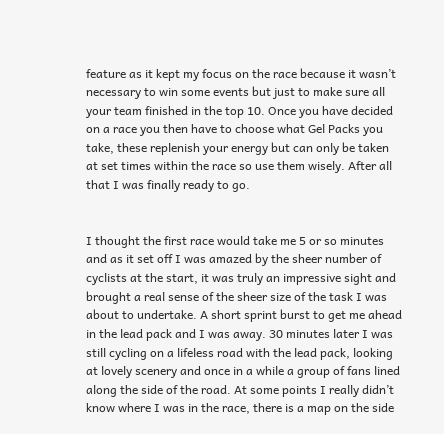feature as it kept my focus on the race because it wasn’t necessary to win some events but just to make sure all your team finished in the top 10. Once you have decided on a race you then have to choose what Gel Packs you take, these replenish your energy but can only be taken at set times within the race so use them wisely. After all that I was finally ready to go.


I thought the first race would take me 5 or so minutes and as it set off I was amazed by the sheer number of cyclists at the start, it was truly an impressive sight and brought a real sense of the sheer size of the task I was about to undertake. A short sprint burst to get me ahead in the lead pack and I was away. 30 minutes later I was still cycling on a lifeless road with the lead pack, looking at lovely scenery and once in a while a group of fans lined along the side of the road. At some points I really didn’t know where I was in the race, there is a map on the side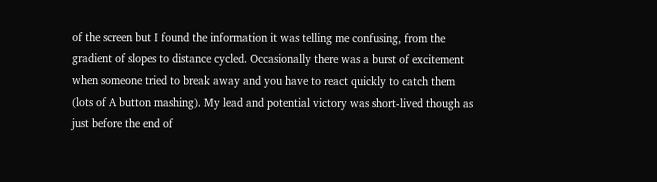of the screen but I found the information it was telling me confusing, from the gradient of slopes to distance cycled. Occasionally there was a burst of excitement when someone tried to break away and you have to react quickly to catch them (lots of A button mashing). My lead and potential victory was short-lived though as just before the end of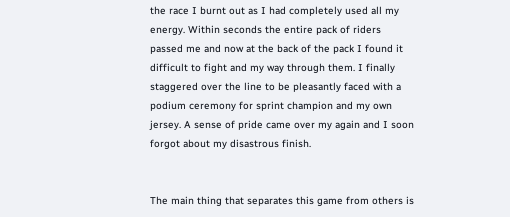the race I burnt out as I had completely used all my energy. Within seconds the entire pack of riders passed me and now at the back of the pack I found it difficult to fight and my way through them. I finally staggered over the line to be pleasantly faced with a podium ceremony for sprint champion and my own jersey. A sense of pride came over my again and I soon forgot about my disastrous finish.


The main thing that separates this game from others is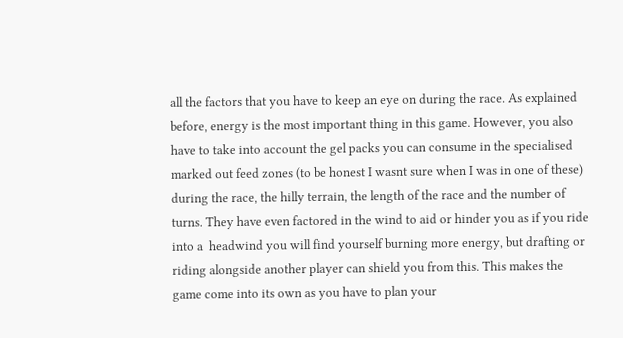all the factors that you have to keep an eye on during the race. As explained before, energy is the most important thing in this game. However, you also have to take into account the gel packs you can consume in the specialised marked out feed zones (to be honest I wasnt sure when I was in one of these) during the race, the hilly terrain, the length of the race and the number of turns. They have even factored in the wind to aid or hinder you as if you ride into a  headwind you will find yourself burning more energy, but drafting or riding alongside another player can shield you from this. This makes the game come into its own as you have to plan your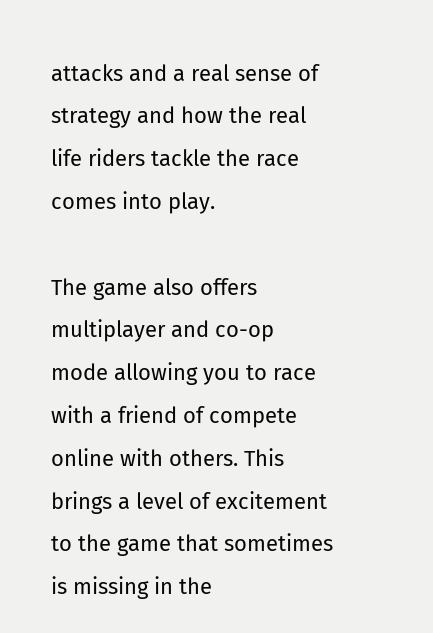attacks and a real sense of strategy and how the real life riders tackle the race comes into play.

The game also offers multiplayer and co-op mode allowing you to race with a friend of compete online with others. This brings a level of excitement to the game that sometimes is missing in the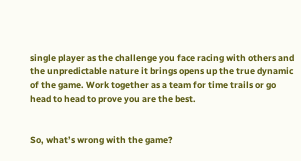single player as the challenge you face racing with others and the unpredictable nature it brings opens up the true dynamic of the game. Work together as a team for time trails or go head to head to prove you are the best.


So, what’s wrong with the game?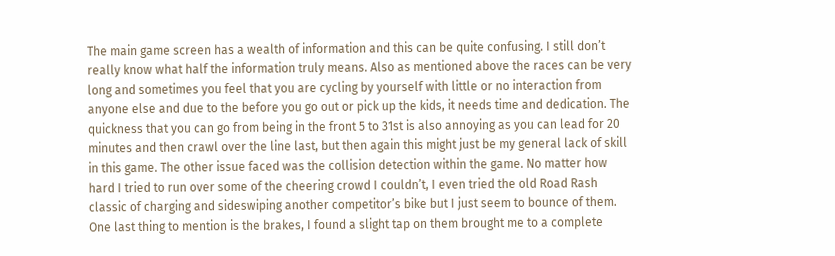The main game screen has a wealth of information and this can be quite confusing. I still don’t really know what half the information truly means. Also as mentioned above the races can be very long and sometimes you feel that you are cycling by yourself with little or no interaction from anyone else and due to the before you go out or pick up the kids, it needs time and dedication. The quickness that you can go from being in the front 5 to 31st is also annoying as you can lead for 20 minutes and then crawl over the line last, but then again this might just be my general lack of skill in this game. The other issue faced was the collision detection within the game. No matter how hard I tried to run over some of the cheering crowd I couldn’t, I even tried the old Road Rash classic of charging and sideswiping another competitor’s bike but I just seem to bounce of them. One last thing to mention is the brakes, I found a slight tap on them brought me to a complete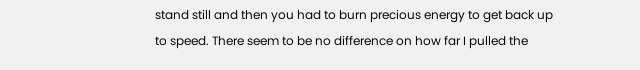stand still and then you had to burn precious energy to get back up to speed. There seem to be no difference on how far I pulled the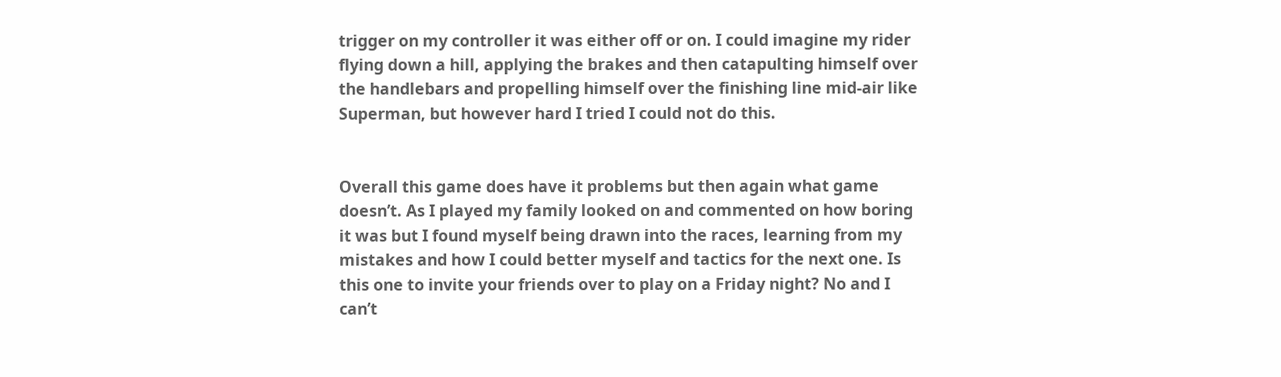trigger on my controller it was either off or on. I could imagine my rider flying down a hill, applying the brakes and then catapulting himself over the handlebars and propelling himself over the finishing line mid-air like Superman, but however hard I tried I could not do this.


Overall this game does have it problems but then again what game doesn’t. As I played my family looked on and commented on how boring it was but I found myself being drawn into the races, learning from my mistakes and how I could better myself and tactics for the next one. Is this one to invite your friends over to play on a Friday night? No and I can’t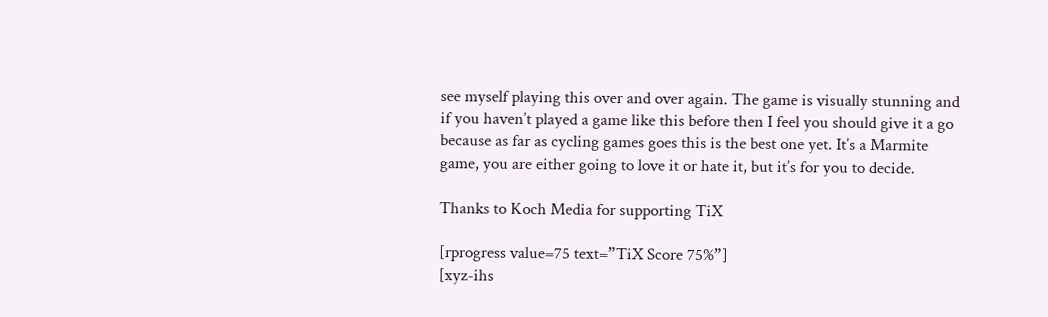see myself playing this over and over again. The game is visually stunning and if you haven’t played a game like this before then I feel you should give it a go because as far as cycling games goes this is the best one yet. It’s a Marmite game, you are either going to love it or hate it, but it’s for you to decide.

Thanks to Koch Media for supporting TiX

[rprogress value=75 text=”TiX Score 75%”]
[xyz-ihs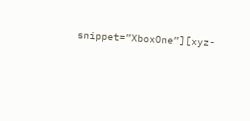snippet=”XboxOne”][xyz-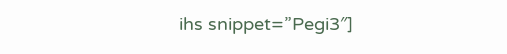ihs snippet=”Pegi3″]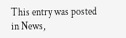This entry was posted in News,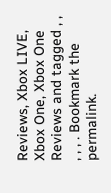Reviews, Xbox LIVE, Xbox One, Xbox One Reviews and tagged , , , , , . Bookmark the permalink.